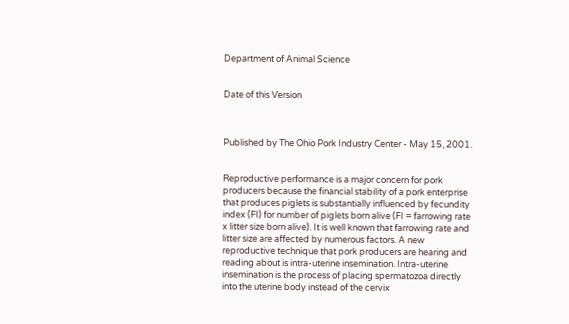Department of Animal Science


Date of this Version



Published by The Ohio Pork Industry Center - May 15, 2001.


Reproductive performance is a major concern for pork producers because the financial stability of a pork enterprise that produces piglets is substantially influenced by fecundity index (FI) for number of piglets born alive (FI = farrowing rate x litter size born alive). It is well known that farrowing rate and litter size are affected by numerous factors. A new reproductive technique that pork producers are hearing and reading about is intra-uterine insemination. Intra-uterine insemination is the process of placing spermatozoa directly into the uterine body instead of the cervix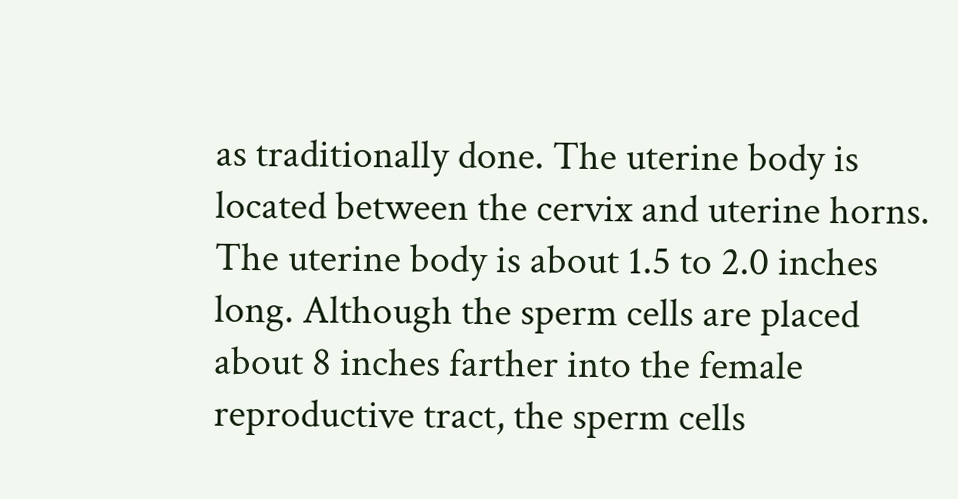as traditionally done. The uterine body is located between the cervix and uterine horns. The uterine body is about 1.5 to 2.0 inches long. Although the sperm cells are placed about 8 inches farther into the female reproductive tract, the sperm cells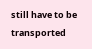still have to be transported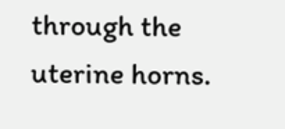through the uterine horns.